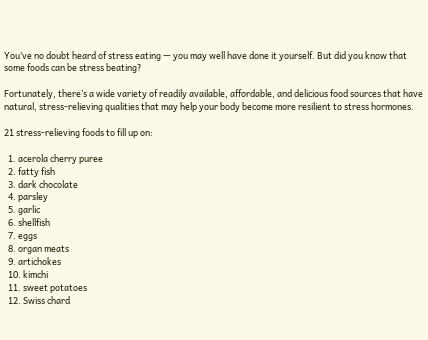You’ve no doubt heard of stress eating — you may well have done it yourself. But did you know that some foods can be stress beating?

Fortunately, there’s a wide variety of readily available, affordable, and delicious food sources that have natural, stress-relieving qualities that may help your body become more resilient to stress hormones.

21 stress-relieving foods to fill up on:

  1. acerola cherry puree
  2. fatty fish
  3. dark chocolate
  4. parsley
  5. garlic
  6. shellfish
  7. eggs
  8. organ meats
  9. artichokes
  10. kimchi
  11. sweet potatoes
  12. Swiss chard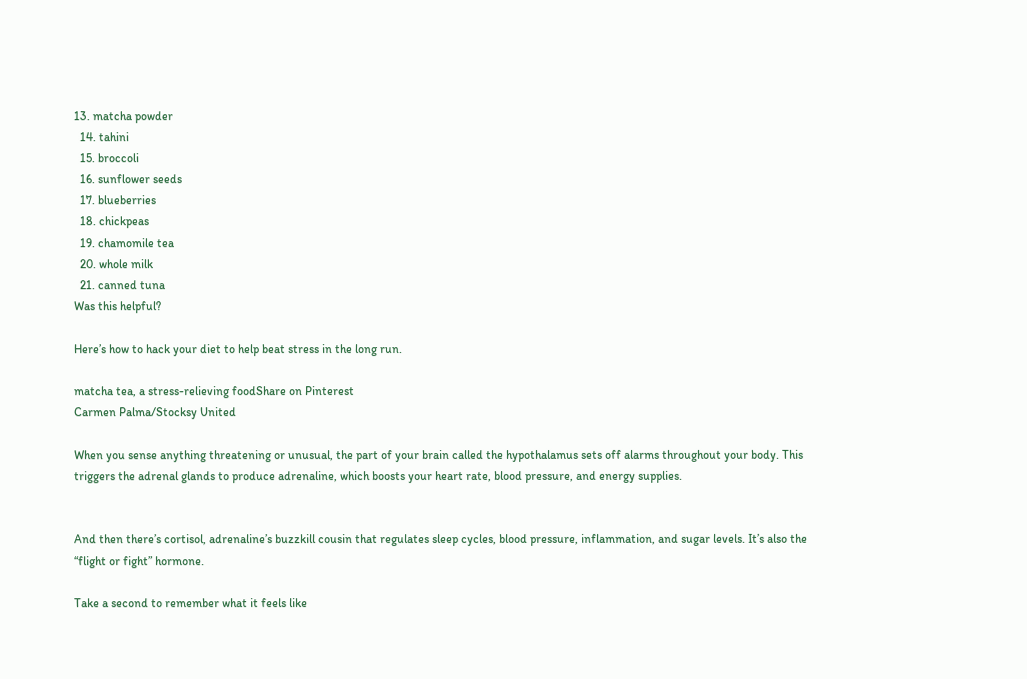13. matcha powder
  14. tahini
  15. broccoli
  16. sunflower seeds
  17. blueberries
  18. chickpeas
  19. chamomile tea
  20. whole milk
  21. canned tuna
Was this helpful?

Here’s how to hack your diet to help beat stress in the long run.

matcha tea, a stress-relieving foodShare on Pinterest
Carmen Palma/Stocksy United

When you sense anything threatening or unusual, the part of your brain called the hypothalamus sets off alarms throughout your body. This triggers the adrenal glands to produce adrenaline, which boosts your heart rate, blood pressure, and energy supplies.


And then there’s cortisol, adrenaline’s buzzkill cousin that regulates sleep cycles, blood pressure, inflammation, and sugar levels. It’s also the “flight or fight” hormone.

Take a second to remember what it feels like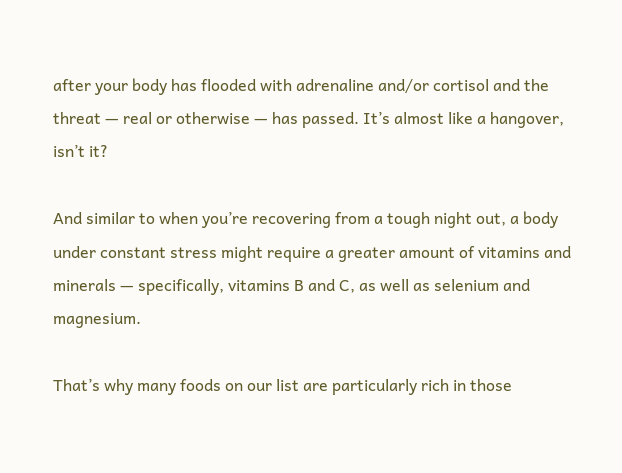after your body has flooded with adrenaline and/or cortisol and the threat — real or otherwise — has passed. It’s almost like a hangover, isn’t it?

And similar to when you’re recovering from a tough night out, a body under constant stress might require a greater amount of vitamins and minerals — specifically, vitamins B and C, as well as selenium and magnesium.

That’s why many foods on our list are particularly rich in those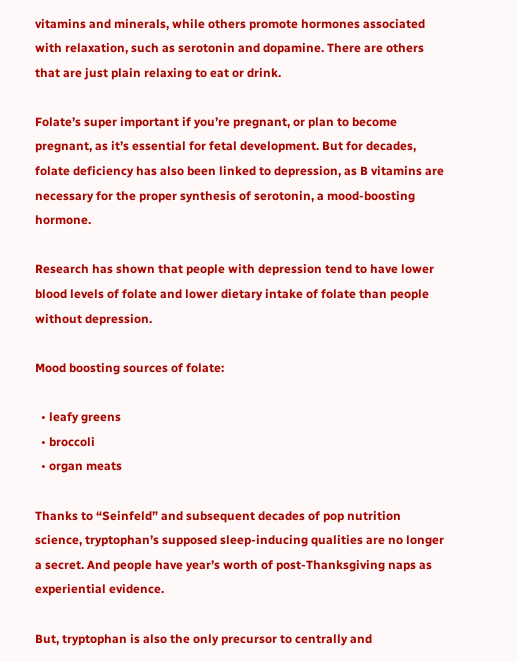vitamins and minerals, while others promote hormones associated with relaxation, such as serotonin and dopamine. There are others that are just plain relaxing to eat or drink.

Folate’s super important if you’re pregnant, or plan to become pregnant, as it’s essential for fetal development. But for decades, folate deficiency has also been linked to depression, as B vitamins are necessary for the proper synthesis of serotonin, a mood-boosting hormone.

Research has shown that people with depression tend to have lower blood levels of folate and lower dietary intake of folate than people without depression.

Mood boosting sources of folate:

  • leafy greens
  • broccoli
  • organ meats

Thanks to “Seinfeld” and subsequent decades of pop nutrition science, tryptophan’s supposed sleep-inducing qualities are no longer a secret. And people have year’s worth of post-Thanksgiving naps as experiential evidence.

But, tryptophan is also the only precursor to centrally and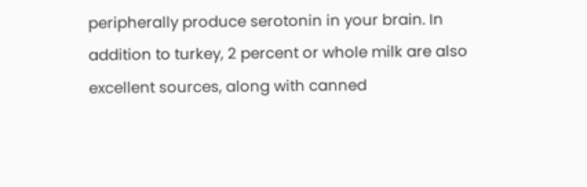peripherally produce serotonin in your brain. In addition to turkey, 2 percent or whole milk are also excellent sources, along with canned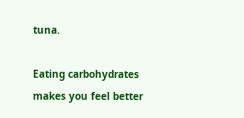tuna.

Eating carbohydrates makes you feel better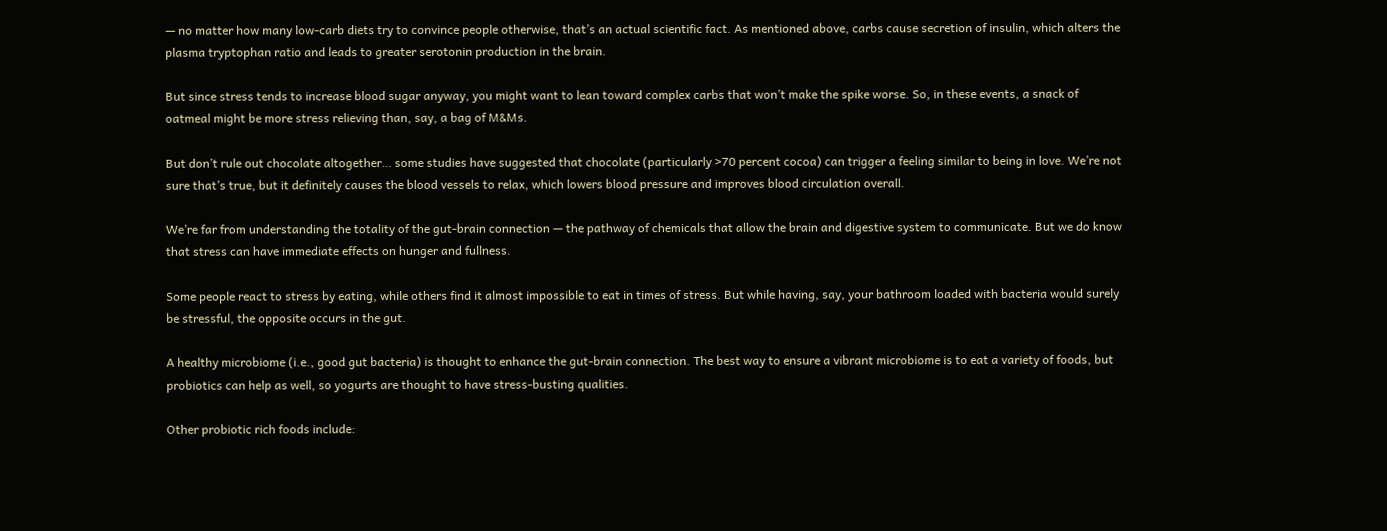— no matter how many low-carb diets try to convince people otherwise, that’s an actual scientific fact. As mentioned above, carbs cause secretion of insulin, which alters the plasma tryptophan ratio and leads to greater serotonin production in the brain.

But since stress tends to increase blood sugar anyway, you might want to lean toward complex carbs that won’t make the spike worse. So, in these events, a snack of oatmeal might be more stress relieving than, say, a bag of M&Ms.

But don’t rule out chocolate altogether… some studies have suggested that chocolate (particularly >70 percent cocoa) can trigger a feeling similar to being in love. We’re not sure that’s true, but it definitely causes the blood vessels to relax, which lowers blood pressure and improves blood circulation overall.

We’re far from understanding the totality of the gut-brain connection — the pathway of chemicals that allow the brain and digestive system to communicate. But we do know that stress can have immediate effects on hunger and fullness.

Some people react to stress by eating, while others find it almost impossible to eat in times of stress. But while having, say, your bathroom loaded with bacteria would surely be stressful, the opposite occurs in the gut.

A healthy microbiome (i.e., good gut bacteria) is thought to enhance the gut-brain connection. The best way to ensure a vibrant microbiome is to eat a variety of foods, but probiotics can help as well, so yogurts are thought to have stress-busting qualities.

Other probiotic rich foods include: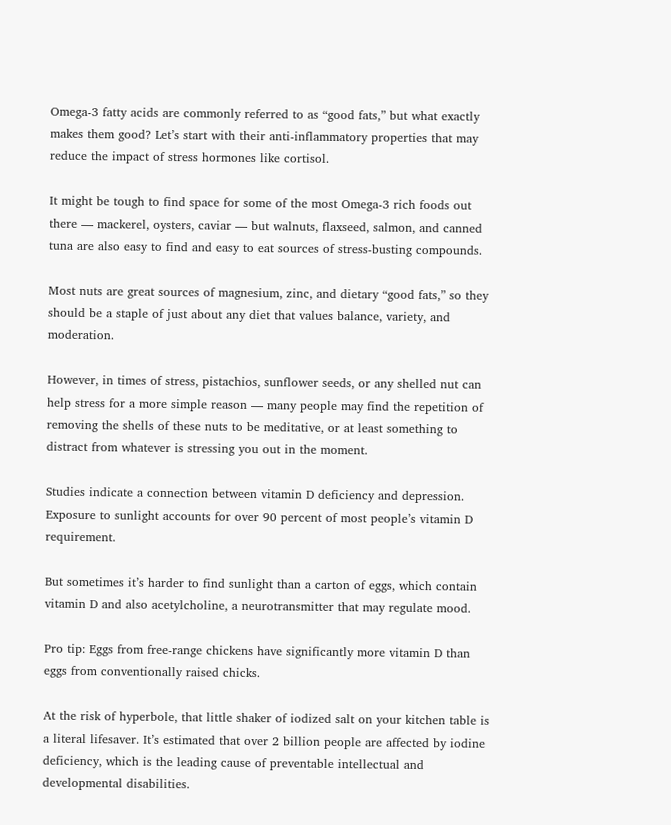Omega-3 fatty acids are commonly referred to as “good fats,” but what exactly makes them good? Let’s start with their anti-inflammatory properties that may reduce the impact of stress hormones like cortisol.

It might be tough to find space for some of the most Omega-3 rich foods out there — mackerel, oysters, caviar — but walnuts, flaxseed, salmon, and canned tuna are also easy to find and easy to eat sources of stress-busting compounds.

Most nuts are great sources of magnesium, zinc, and dietary “good fats,” so they should be a staple of just about any diet that values balance, variety, and moderation.

However, in times of stress, pistachios, sunflower seeds, or any shelled nut can help stress for a more simple reason — many people may find the repetition of removing the shells of these nuts to be meditative, or at least something to distract from whatever is stressing you out in the moment.

Studies indicate a connection between vitamin D deficiency and depression. Exposure to sunlight accounts for over 90 percent of most people’s vitamin D requirement.

But sometimes it’s harder to find sunlight than a carton of eggs, which contain vitamin D and also acetylcholine, a neurotransmitter that may regulate mood.

Pro tip: Eggs from free-range chickens have significantly more vitamin D than eggs from conventionally raised chicks.

At the risk of hyperbole, that little shaker of iodized salt on your kitchen table is a literal lifesaver. It’s estimated that over 2 billion people are affected by iodine deficiency, which is the leading cause of preventable intellectual and developmental disabilities.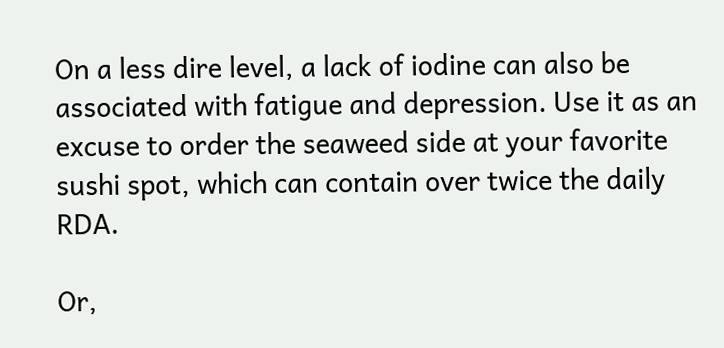On a less dire level, a lack of iodine can also be associated with fatigue and depression. Use it as an excuse to order the seaweed side at your favorite sushi spot, which can contain over twice the daily RDA.

Or,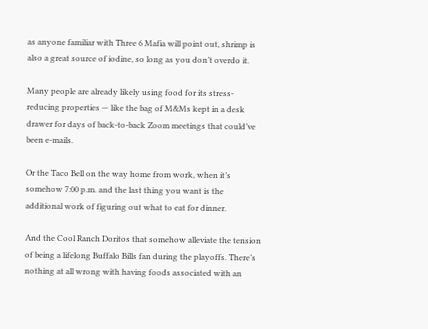as anyone familiar with Three 6 Mafia will point out, shrimp is also a great source of iodine, so long as you don’t overdo it.

Many people are already likely using food for its stress-reducing properties — like the bag of M&Ms kept in a desk drawer for days of back-to-back Zoom meetings that could’ve been e-mails.

Or the Taco Bell on the way home from work, when it’s somehow 7:00 p.m. and the last thing you want is the additional work of figuring out what to eat for dinner.

And the Cool Ranch Doritos that somehow alleviate the tension of being a lifelong Buffalo Bills fan during the playoffs. There’s nothing at all wrong with having foods associated with an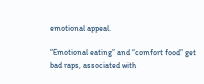emotional appeal.

“Emotional eating” and “comfort food” get bad raps, associated with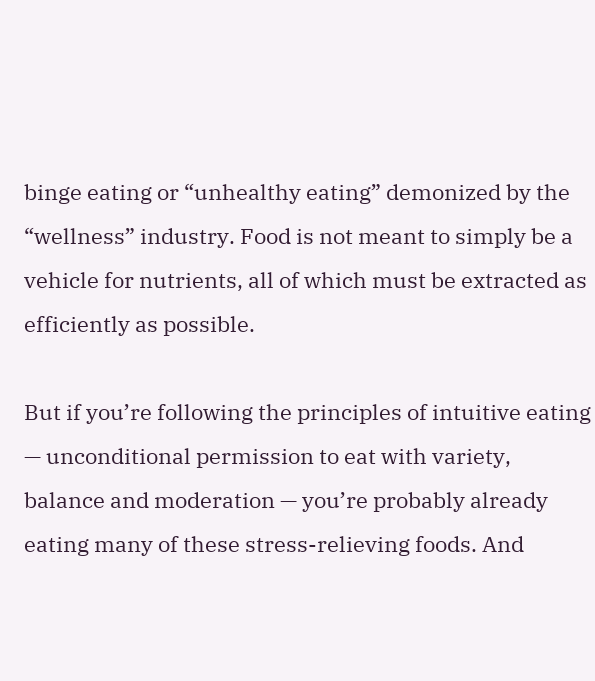binge eating or “unhealthy eating” demonized by the “wellness” industry. Food is not meant to simply be a vehicle for nutrients, all of which must be extracted as efficiently as possible.

But if you’re following the principles of intuitive eating — unconditional permission to eat with variety, balance and moderation — you’re probably already eating many of these stress-relieving foods. And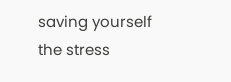saving yourself the stress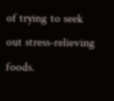of trying to seek out stress-relieving foods.